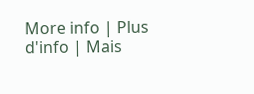More info | Plus d'info | Mais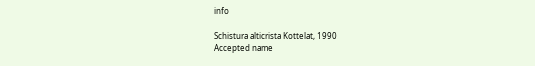info

Schistura alticrista Kottelat, 1990
Accepted name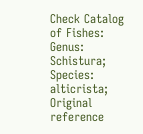Check Catalog of Fishes: Genus: Schistura; Species: alticrista; Original reference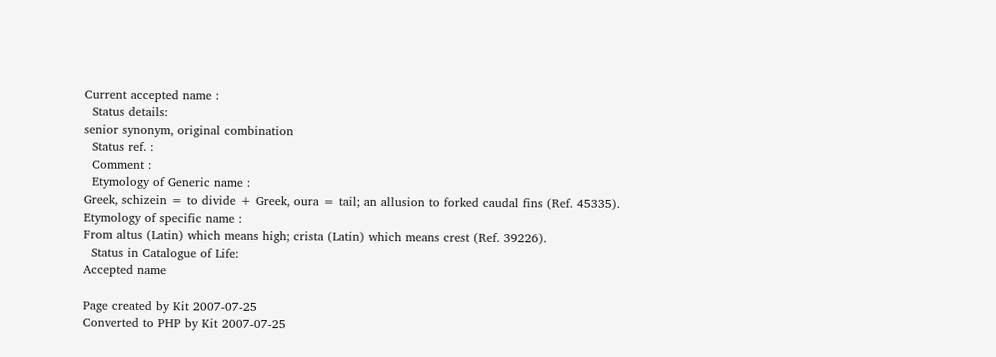Current accepted name :
  Status details:
senior synonym, original combination
  Status ref. :
  Comment :
  Etymology of Generic name :
Greek, schizein = to divide + Greek, oura = tail; an allusion to forked caudal fins (Ref. 45335).
Etymology of specific name :
From altus (Latin) which means high; crista (Latin) which means crest (Ref. 39226).
  Status in Catalogue of Life:
Accepted name

Page created by Kit 2007-07-25
Converted to PHP by Kit 2007-07-25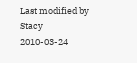Last modified by Stacy 2010-03-24